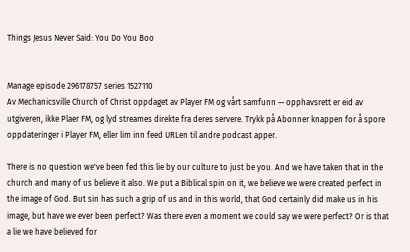Things Jesus Never Said: You Do You Boo


Manage episode 296178757 series 1527110
Av Mechanicsville Church of Christ oppdaget av Player FM og vårt samfunn — opphavsrett er eid av utgiveren, ikke Plaer FM, og lyd streames direkte fra deres servere. Trykk på Abonner knappen for å spore oppdateringer i Player FM, eller lim inn feed URLen til andre podcast apper.

There is no question we've been fed this lie by our culture to just be you. And we have taken that in the church and many of us believe it also. We put a Biblical spin on it, we believe we were created perfect in the image of God. But sin has such a grip of us and in this world, that God certainly did make us in his image, but have we ever been perfect? Was there even a moment we could say we were perfect? Or is that a lie we have believed for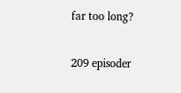far too long?

209 episoder